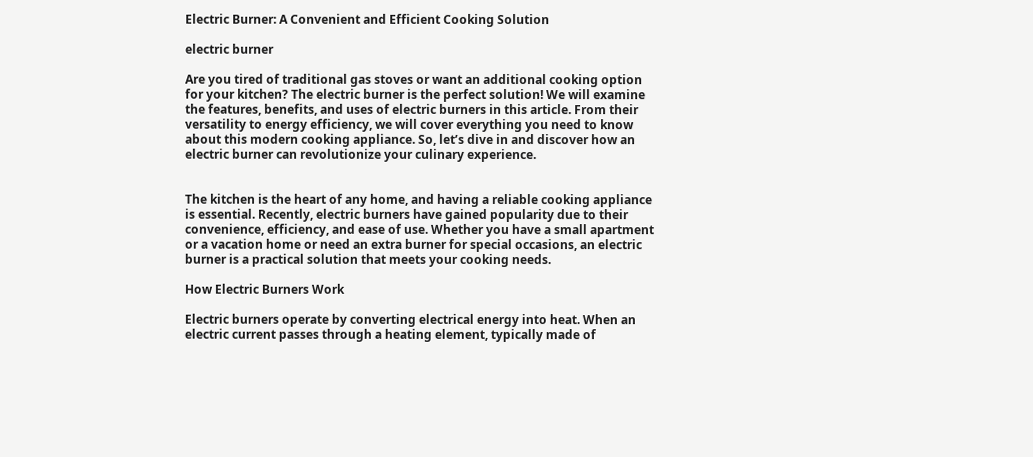Electric Burner: A Convenient and Efficient Cooking Solution

electric burner

Are you tired of traditional gas stoves or want an additional cooking option for your kitchen? The electric burner is the perfect solution! We will examine the features, benefits, and uses of electric burners in this article. From their versatility to energy efficiency, we will cover everything you need to know about this modern cooking appliance. So, let’s dive in and discover how an electric burner can revolutionize your culinary experience.


The kitchen is the heart of any home, and having a reliable cooking appliance is essential. Recently, electric burners have gained popularity due to their convenience, efficiency, and ease of use. Whether you have a small apartment or a vacation home or need an extra burner for special occasions, an electric burner is a practical solution that meets your cooking needs.

How Electric Burners Work

Electric burners operate by converting electrical energy into heat. When an electric current passes through a heating element, typically made of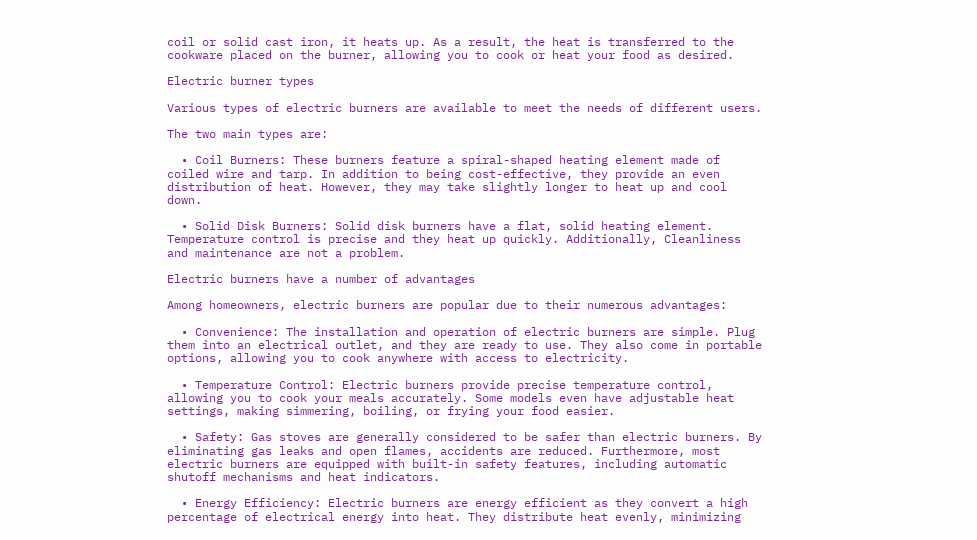coil or solid cast iron, it heats up. As a result, the heat is transferred to the cookware placed on the burner, allowing you to cook or heat your food as desired.

Electric burner types

Various types of electric burners are available to meet the needs of different users.

The two main types are:

  • Coil Burners: These burners feature a spiral-shaped heating element made of coiled wire and tarp. In addition to being cost-effective, they provide an even distribution of heat. However, they may take slightly longer to heat up and cool down.

  • Solid Disk Burners: Solid disk burners have a flat, solid heating element. Temperature control is precise and they heat up quickly. Additionally, Cleanliness and maintenance are not a problem.

Electric burners have a number of advantages

Among homeowners, electric burners are popular due to their numerous advantages:

  • Convenience: The installation and operation of electric burners are simple. Plug them into an electrical outlet, and they are ready to use. They also come in portable options, allowing you to cook anywhere with access to electricity.

  • Temperature Control: Electric burners provide precise temperature control, allowing you to cook your meals accurately. Some models even have adjustable heat settings, making simmering, boiling, or frying your food easier.

  • Safety: Gas stoves are generally considered to be safer than electric burners. By eliminating gas leaks and open flames, accidents are reduced. Furthermore, most electric burners are equipped with built-in safety features, including automatic shutoff mechanisms and heat indicators.

  • Energy Efficiency: Electric burners are energy efficient as they convert a high percentage of electrical energy into heat. They distribute heat evenly, minimizing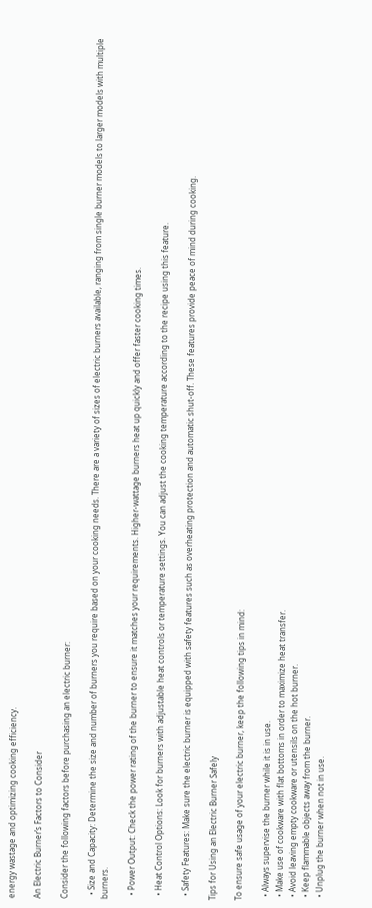energy wastage and optimizing cooking efficiency.

An Electric Burner’s Factors to Consider

Consider the following factors before purchasing an electric burner:

  • Size and Capacity: Determine the size and number of burners you require based on your cooking needs. There are a variety of sizes of electric burners available, ranging from single burner models to larger models with multiple burners.

  • Power Output: Check the power rating of the burner to ensure it matches your requirements. Higher-wattage burners heat up quickly and offer faster cooking times.

  • Heat Control Options: Look for burners with adjustable heat controls or temperature settings. You can adjust the cooking temperature according to the recipe using this feature.

  • Safety Features: Make sure the electric burner is equipped with safety features such as overheating protection and automatic shut-off. These features provide peace of mind during cooking.

Tips for Using an Electric Burner Safely

To ensure safe usage of your electric burner, keep the following tips in mind:

  • Always supervise the burner while it is in use.
  • Make use of cookware with flat bottoms in order to maximize heat transfer.
  • Avoid leaving empty cookware or utensils on the hot burner.
  • Keep flammable objects away from the burner.
  • Unplug the burner when not in use.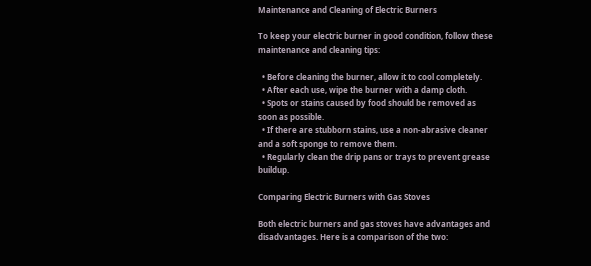Maintenance and Cleaning of Electric Burners

To keep your electric burner in good condition, follow these maintenance and cleaning tips:

  • Before cleaning the burner, allow it to cool completely.
  • After each use, wipe the burner with a damp cloth.
  • Spots or stains caused by food should be removed as soon as possible.
  • If there are stubborn stains, use a non-abrasive cleaner and a soft sponge to remove them.
  • Regularly clean the drip pans or trays to prevent grease buildup.

Comparing Electric Burners with Gas Stoves

Both electric burners and gas stoves have advantages and disadvantages. Here is a comparison of the two: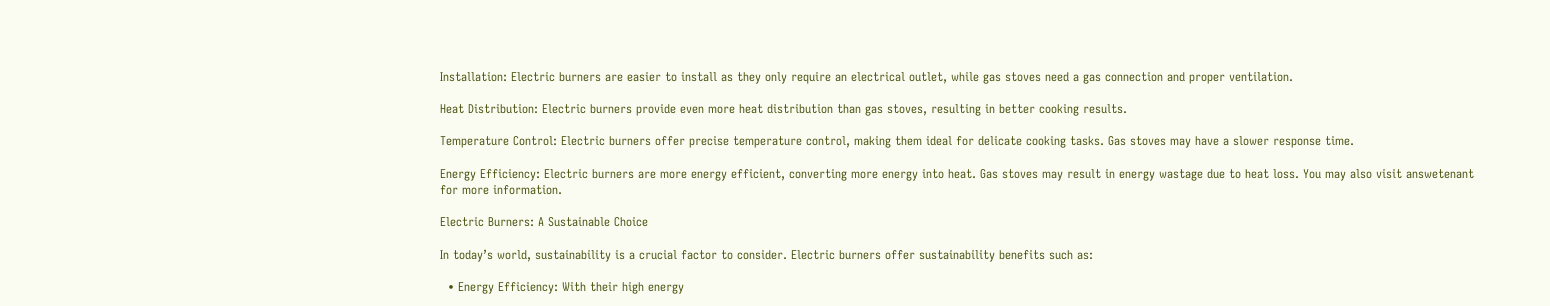Installation: Electric burners are easier to install as they only require an electrical outlet, while gas stoves need a gas connection and proper ventilation.

Heat Distribution: Electric burners provide even more heat distribution than gas stoves, resulting in better cooking results.

Temperature Control: Electric burners offer precise temperature control, making them ideal for delicate cooking tasks. Gas stoves may have a slower response time.

Energy Efficiency: Electric burners are more energy efficient, converting more energy into heat. Gas stoves may result in energy wastage due to heat loss. You may also visit answetenant for more information.

Electric Burners: A Sustainable Choice

In today’s world, sustainability is a crucial factor to consider. Electric burners offer sustainability benefits such as:

  • Energy Efficiency: With their high energy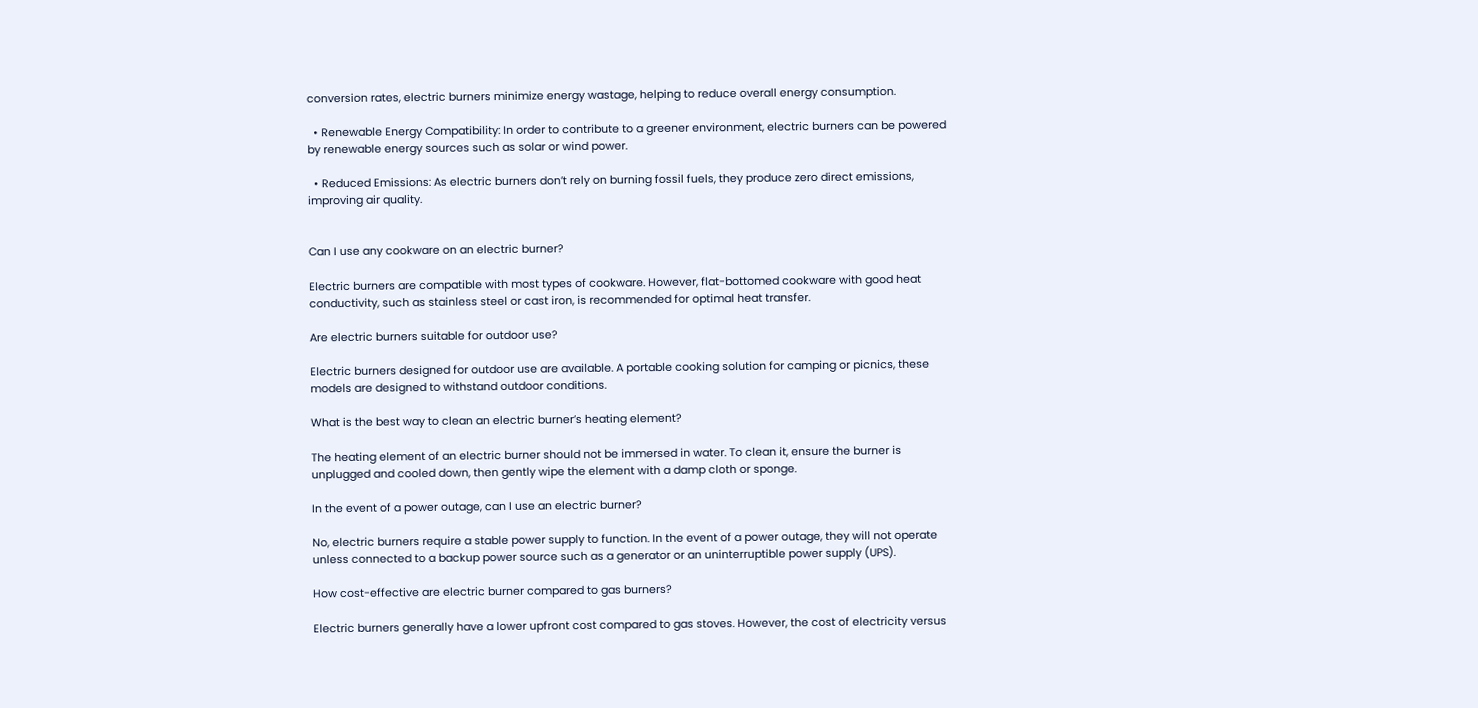conversion rates, electric burners minimize energy wastage, helping to reduce overall energy consumption.

  • Renewable Energy Compatibility: In order to contribute to a greener environment, electric burners can be powered by renewable energy sources such as solar or wind power.

  • Reduced Emissions: As electric burners don’t rely on burning fossil fuels, they produce zero direct emissions, improving air quality.


Can I use any cookware on an electric burner?

Electric burners are compatible with most types of cookware. However, flat-bottomed cookware with good heat conductivity, such as stainless steel or cast iron, is recommended for optimal heat transfer.

Are electric burners suitable for outdoor use?

Electric burners designed for outdoor use are available. A portable cooking solution for camping or picnics, these models are designed to withstand outdoor conditions.

What is the best way to clean an electric burner’s heating element?

The heating element of an electric burner should not be immersed in water. To clean it, ensure the burner is unplugged and cooled down, then gently wipe the element with a damp cloth or sponge.

In the event of a power outage, can I use an electric burner?

No, electric burners require a stable power supply to function. In the event of a power outage, they will not operate unless connected to a backup power source such as a generator or an uninterruptible power supply (UPS).

How cost-effective are electric burner compared to gas burners?

Electric burners generally have a lower upfront cost compared to gas stoves. However, the cost of electricity versus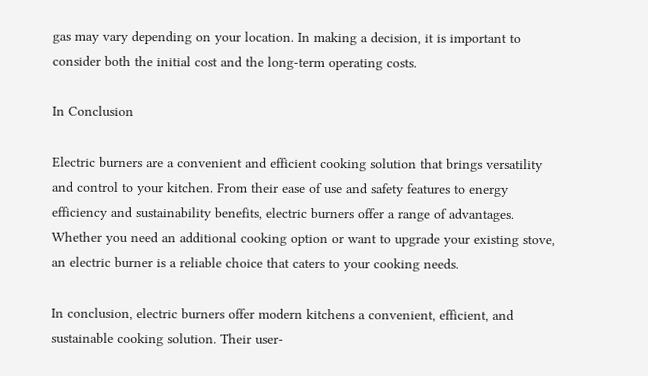gas may vary depending on your location. In making a decision, it is important to consider both the initial cost and the long-term operating costs.

In Conclusion

Electric burners are a convenient and efficient cooking solution that brings versatility and control to your kitchen. From their ease of use and safety features to energy efficiency and sustainability benefits, electric burners offer a range of advantages. Whether you need an additional cooking option or want to upgrade your existing stove, an electric burner is a reliable choice that caters to your cooking needs.

In conclusion, electric burners offer modern kitchens a convenient, efficient, and sustainable cooking solution. Their user-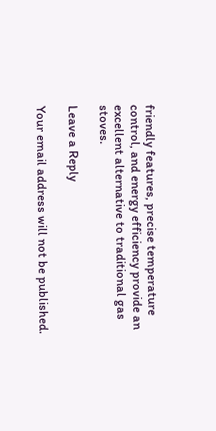friendly features, precise temperature control, and energy efficiency provide an excellent alternative to traditional gas stoves.

Leave a Reply

Your email address will not be published.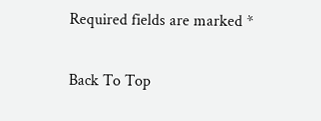Required fields are marked *

Back To Top